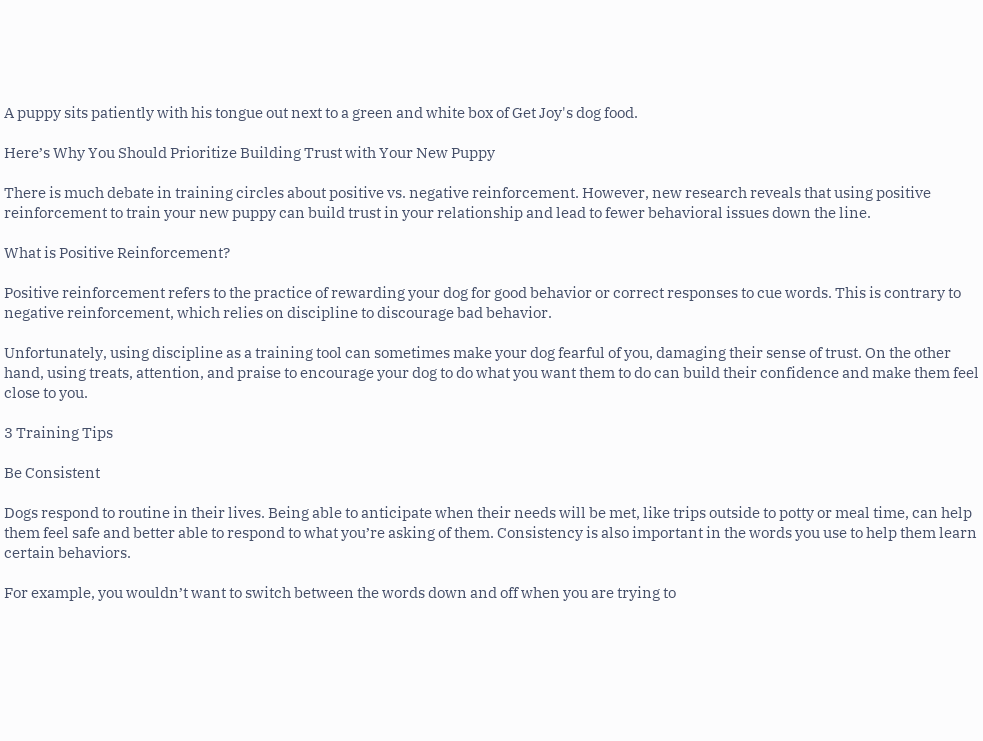A puppy sits patiently with his tongue out next to a green and white box of Get Joy's dog food.

Here’s Why You Should Prioritize Building Trust with Your New Puppy

There is much debate in training circles about positive vs. negative reinforcement. However, new research reveals that using positive reinforcement to train your new puppy can build trust in your relationship and lead to fewer behavioral issues down the line.

What is Positive Reinforcement?

Positive reinforcement refers to the practice of rewarding your dog for good behavior or correct responses to cue words. This is contrary to negative reinforcement, which relies on discipline to discourage bad behavior.

Unfortunately, using discipline as a training tool can sometimes make your dog fearful of you, damaging their sense of trust. On the other hand, using treats, attention, and praise to encourage your dog to do what you want them to do can build their confidence and make them feel close to you.

3 Training Tips

Be Consistent

Dogs respond to routine in their lives. Being able to anticipate when their needs will be met, like trips outside to potty or meal time, can help them feel safe and better able to respond to what you’re asking of them. Consistency is also important in the words you use to help them learn certain behaviors.

For example, you wouldn’t want to switch between the words down and off when you are trying to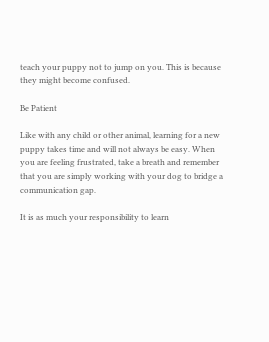teach your puppy not to jump on you. This is because they might become confused.

Be Patient

Like with any child or other animal, learning for a new puppy takes time and will not always be easy. When you are feeling frustrated, take a breath and remember that you are simply working with your dog to bridge a communication gap.

It is as much your responsibility to learn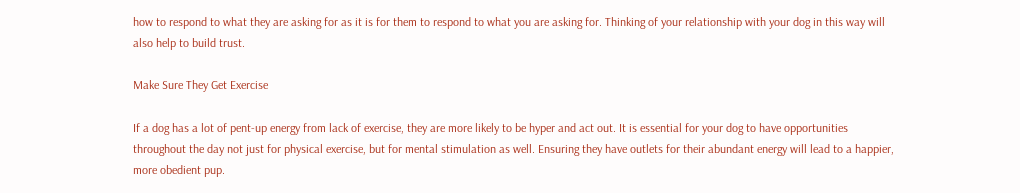how to respond to what they are asking for as it is for them to respond to what you are asking for. Thinking of your relationship with your dog in this way will also help to build trust.

Make Sure They Get Exercise

If a dog has a lot of pent-up energy from lack of exercise, they are more likely to be hyper and act out. It is essential for your dog to have opportunities throughout the day not just for physical exercise, but for mental stimulation as well. Ensuring they have outlets for their abundant energy will lead to a happier, more obedient pup.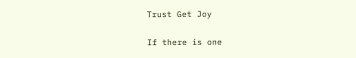Trust Get Joy

If there is one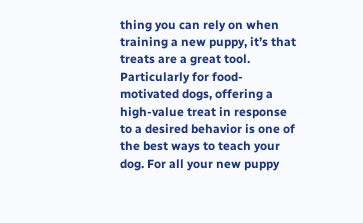thing you can rely on when training a new puppy, it’s that treats are a great tool. Particularly for food-motivated dogs, offering a high-value treat in response to a desired behavior is one of the best ways to teach your dog. For all your new puppy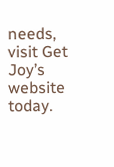needs, visit Get Joy’s website today.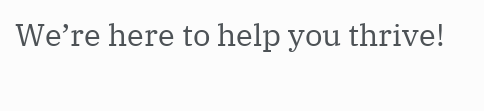We’re here to help you thrive!